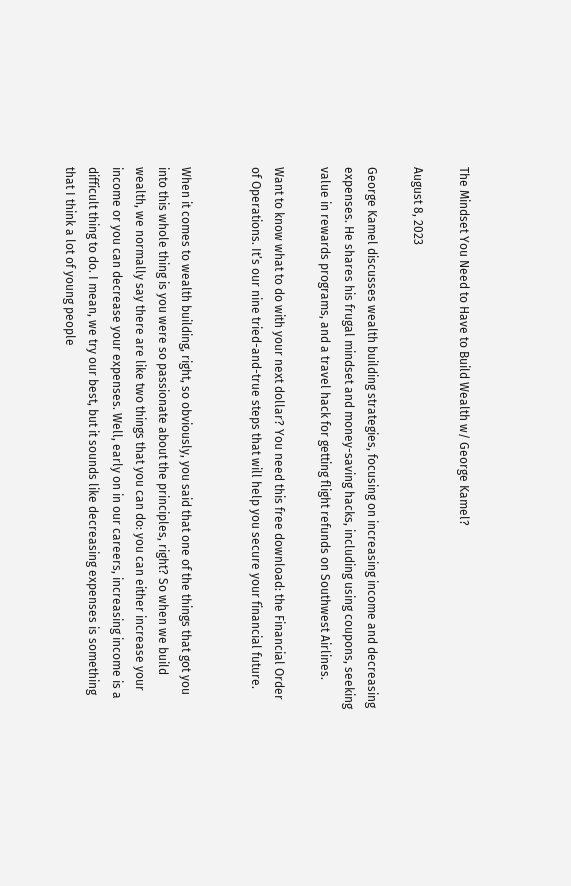The Mindset You Need to Have to Build Wealth w/ George Kamel?

August 8, 2023

George Kamel discusses wealth building strategies, focusing on increasing income and decreasing expenses. He shares his frugal mindset and money-saving hacks, including using coupons, seeking value in rewards programs, and a travel hack for getting flight refunds on Southwest Airlines.

Want to know what to do with your next dollar? You need this free download: the Financial Order of Operations. It’s our nine tried-and-true steps that will help you secure your financial future.


When it comes to wealth building, right, so obviously, you said that one of the things that got you into this whole thing is you were so passionate about the principles, right? So when we build wealth, we normally say there are like two things that you can do: you can either increase your income or you can decrease your expenses. Well, early on in our careers, increasing income is a difficult thing to do. I mean, we try our best, but it sounds like decreasing expenses is something that I think a lot of young people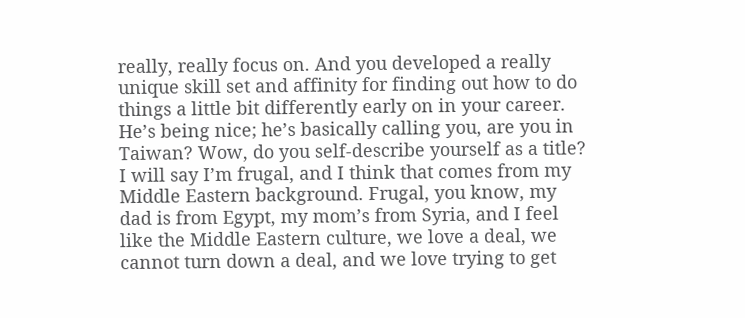really, really focus on. And you developed a really unique skill set and affinity for finding out how to do things a little bit differently early on in your career. He’s being nice; he’s basically calling you, are you in Taiwan? Wow, do you self-describe yourself as a title? I will say I’m frugal, and I think that comes from my Middle Eastern background. Frugal, you know, my dad is from Egypt, my mom’s from Syria, and I feel like the Middle Eastern culture, we love a deal, we cannot turn down a deal, and we love trying to get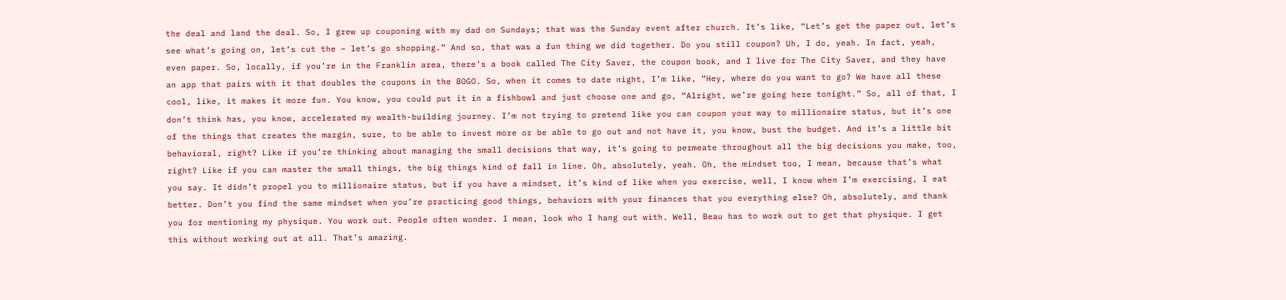the deal and land the deal. So, I grew up couponing with my dad on Sundays; that was the Sunday event after church. It’s like, “Let’s get the paper out, let’s see what’s going on, let’s cut the – let’s go shopping.” And so, that was a fun thing we did together. Do you still coupon? Uh, I do, yeah. In fact, yeah, even paper. So, locally, if you’re in the Franklin area, there’s a book called The City Saver, the coupon book, and I live for The City Saver, and they have an app that pairs with it that doubles the coupons in the BOGO. So, when it comes to date night, I’m like, “Hey, where do you want to go? We have all these cool, like, it makes it more fun. You know, you could put it in a fishbowl and just choose one and go, “Alright, we’re going here tonight.” So, all of that, I don’t think has, you know, accelerated my wealth-building journey. I’m not trying to pretend like you can coupon your way to millionaire status, but it’s one of the things that creates the margin, sure, to be able to invest more or be able to go out and not have it, you know, bust the budget. And it’s a little bit behavioral, right? Like if you’re thinking about managing the small decisions that way, it’s going to permeate throughout all the big decisions you make, too, right? Like if you can master the small things, the big things kind of fall in line. Oh, absolutely, yeah. Oh, the mindset too, I mean, because that’s what you say. It didn’t propel you to millionaire status, but if you have a mindset, it’s kind of like when you exercise, well, I know when I’m exercising, I eat better. Don’t you find the same mindset when you’re practicing good things, behaviors with your finances that you everything else? Oh, absolutely, and thank you for mentioning my physique. You work out. People often wonder. I mean, look who I hang out with. Well, Beau has to work out to get that physique. I get this without working out at all. That’s amazing.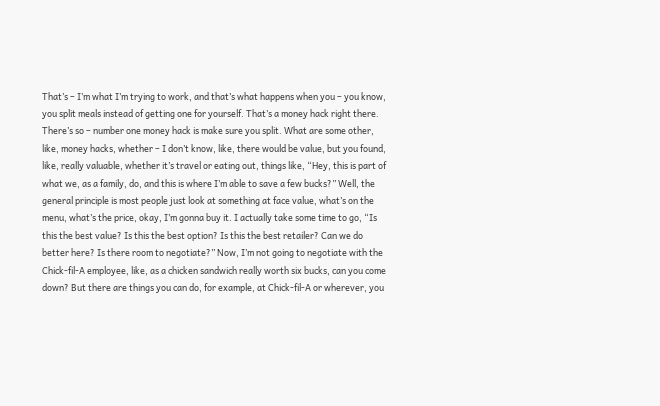That’s – I’m what I’m trying to work, and that’s what happens when you – you know, you split meals instead of getting one for yourself. That’s a money hack right there. There’s so – number one money hack is make sure you split. What are some other, like, money hacks, whether – I don’t know, like, there would be value, but you found, like, really valuable, whether it’s travel or eating out, things like, “Hey, this is part of what we, as a family, do, and this is where I’m able to save a few bucks?” Well, the general principle is most people just look at something at face value, what’s on the menu, what’s the price, okay, I’m gonna buy it. I actually take some time to go, “Is this the best value? Is this the best option? Is this the best retailer? Can we do better here? Is there room to negotiate?” Now, I’m not going to negotiate with the Chick-fil-A employee, like, as a chicken sandwich really worth six bucks, can you come down? But there are things you can do, for example, at Chick-fil-A or wherever, you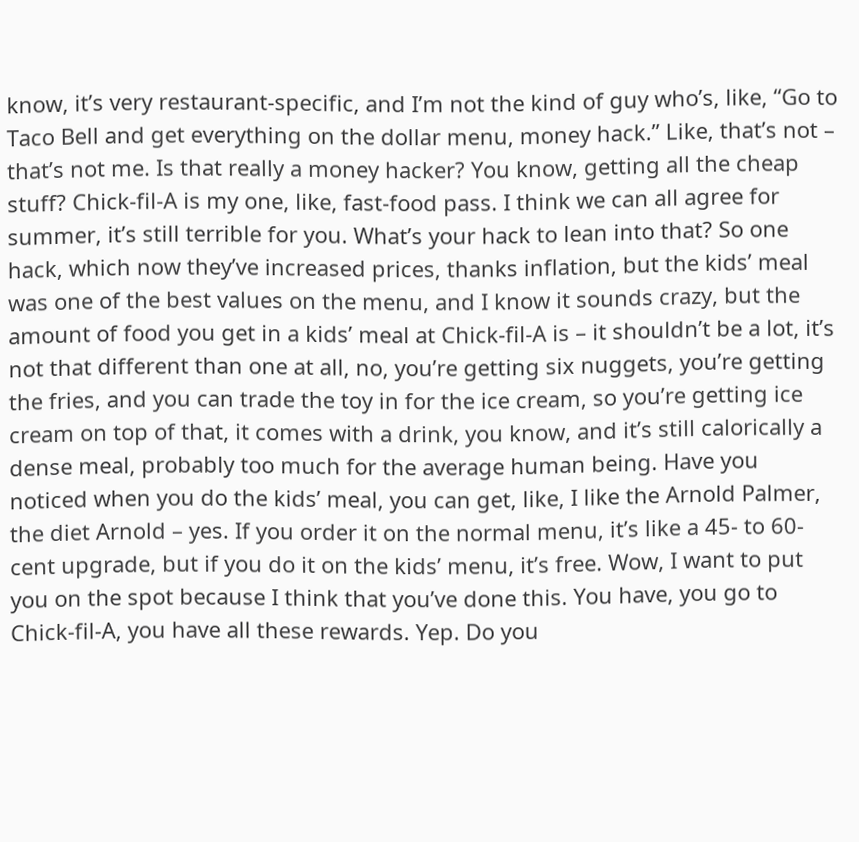know, it’s very restaurant-specific, and I’m not the kind of guy who’s, like, “Go to Taco Bell and get everything on the dollar menu, money hack.” Like, that’s not – that’s not me. Is that really a money hacker? You know, getting all the cheap stuff? Chick-fil-A is my one, like, fast-food pass. I think we can all agree for summer, it’s still terrible for you. What’s your hack to lean into that? So one hack, which now they’ve increased prices, thanks inflation, but the kids’ meal was one of the best values on the menu, and I know it sounds crazy, but the amount of food you get in a kids’ meal at Chick-fil-A is – it shouldn’t be a lot, it’s not that different than one at all, no, you’re getting six nuggets, you’re getting the fries, and you can trade the toy in for the ice cream, so you’re getting ice cream on top of that, it comes with a drink, you know, and it’s still calorically a dense meal, probably too much for the average human being. Have you noticed when you do the kids’ meal, you can get, like, I like the Arnold Palmer, the diet Arnold – yes. If you order it on the normal menu, it’s like a 45- to 60-cent upgrade, but if you do it on the kids’ menu, it’s free. Wow, I want to put you on the spot because I think that you’ve done this. You have, you go to Chick-fil-A, you have all these rewards. Yep. Do you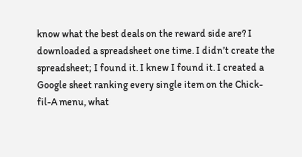know what the best deals on the reward side are? I downloaded a spreadsheet one time. I didn’t create the spreadsheet; I found it. I knew I found it. I created a Google sheet ranking every single item on the Chick-fil-A menu, what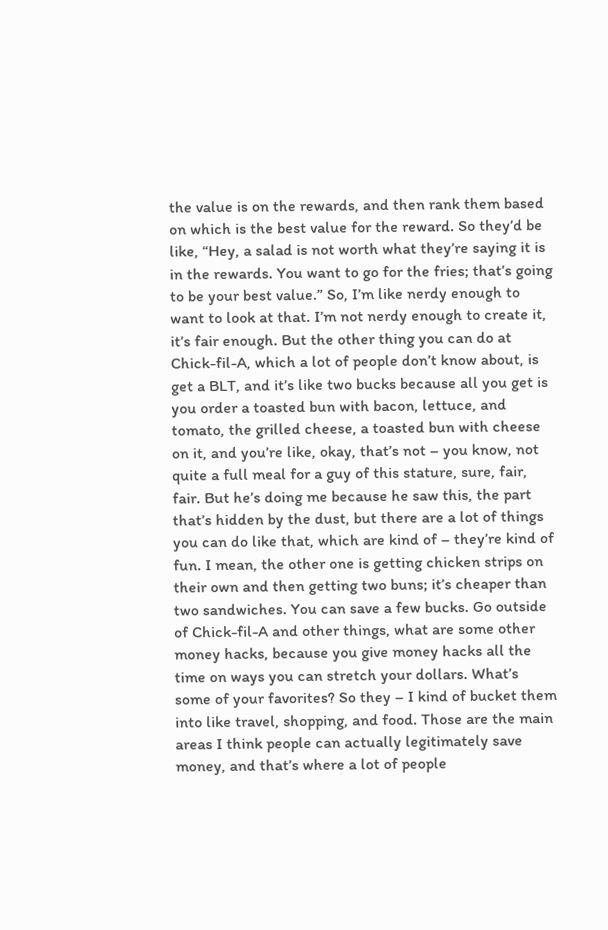the value is on the rewards, and then rank them based on which is the best value for the reward. So they’d be like, “Hey, a salad is not worth what they’re saying it is in the rewards. You want to go for the fries; that’s going to be your best value.” So, I’m like nerdy enough to want to look at that. I’m not nerdy enough to create it, it’s fair enough. But the other thing you can do at Chick-fil-A, which a lot of people don’t know about, is get a BLT, and it’s like two bucks because all you get is you order a toasted bun with bacon, lettuce, and tomato, the grilled cheese, a toasted bun with cheese on it, and you’re like, okay, that’s not – you know, not quite a full meal for a guy of this stature, sure, fair, fair. But he’s doing me because he saw this, the part that’s hidden by the dust, but there are a lot of things you can do like that, which are kind of – they’re kind of fun. I mean, the other one is getting chicken strips on their own and then getting two buns; it’s cheaper than two sandwiches. You can save a few bucks. Go outside of Chick-fil-A and other things, what are some other money hacks, because you give money hacks all the time on ways you can stretch your dollars. What’s some of your favorites? So they – I kind of bucket them into like travel, shopping, and food. Those are the main areas I think people can actually legitimately save money, and that’s where a lot of people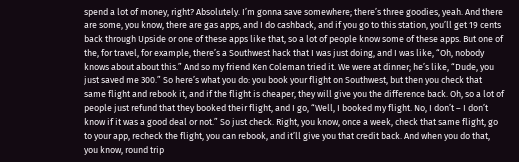spend a lot of money, right? Absolutely. I’m gonna save somewhere; there’s three goodies, yeah. And there are some, you know, there are gas apps, and I do cashback, and if you go to this station, you’ll get 19 cents back through Upside or one of these apps like that, so a lot of people know some of these apps. But one of the, for travel, for example, there’s a Southwest hack that I was just doing, and I was like, “Oh, nobody knows about about this.” And so my friend Ken Coleman tried it. We were at dinner; he’s like, “Dude, you just saved me 300.” So here’s what you do: you book your flight on Southwest, but then you check that same flight and rebook it, and if the flight is cheaper, they will give you the difference back. Oh, so a lot of people just refund that they booked their flight, and I go, “Well, I booked my flight. No, I don’t – I don’t know if it was a good deal or not.” So just check. Right, you know, once a week, check that same flight, go to your app, recheck the flight, you can rebook, and it’ll give you that credit back. And when you do that, you know, round trip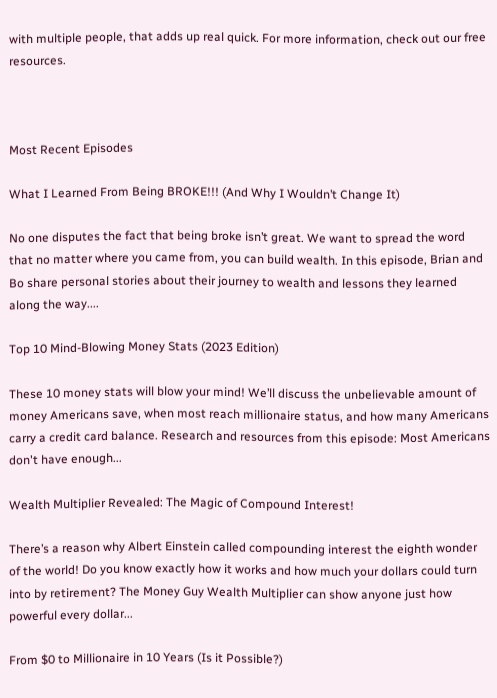with multiple people, that adds up real quick. For more information, check out our free resources.



Most Recent Episodes

What I Learned From Being BROKE!!! (And Why I Wouldn’t Change It)

No one disputes the fact that being broke isn’t great. We want to spread the word that no matter where you came from, you can build wealth. In this episode, Brian and Bo share personal stories about their journey to wealth and lessons they learned along the way....

Top 10 Mind-Blowing Money Stats (2023 Edition)

These 10 money stats will blow your mind! We’ll discuss the unbelievable amount of money Americans save, when most reach millionaire status, and how many Americans carry a credit card balance. Research and resources from this episode: Most Americans don't have enough...

Wealth Multiplier Revealed: The Magic of Compound Interest!

There’s a reason why Albert Einstein called compounding interest the eighth wonder of the world! Do you know exactly how it works and how much your dollars could turn into by retirement? The Money Guy Wealth Multiplier can show anyone just how powerful every dollar...

From $0 to Millionaire in 10 Years (Is it Possible?)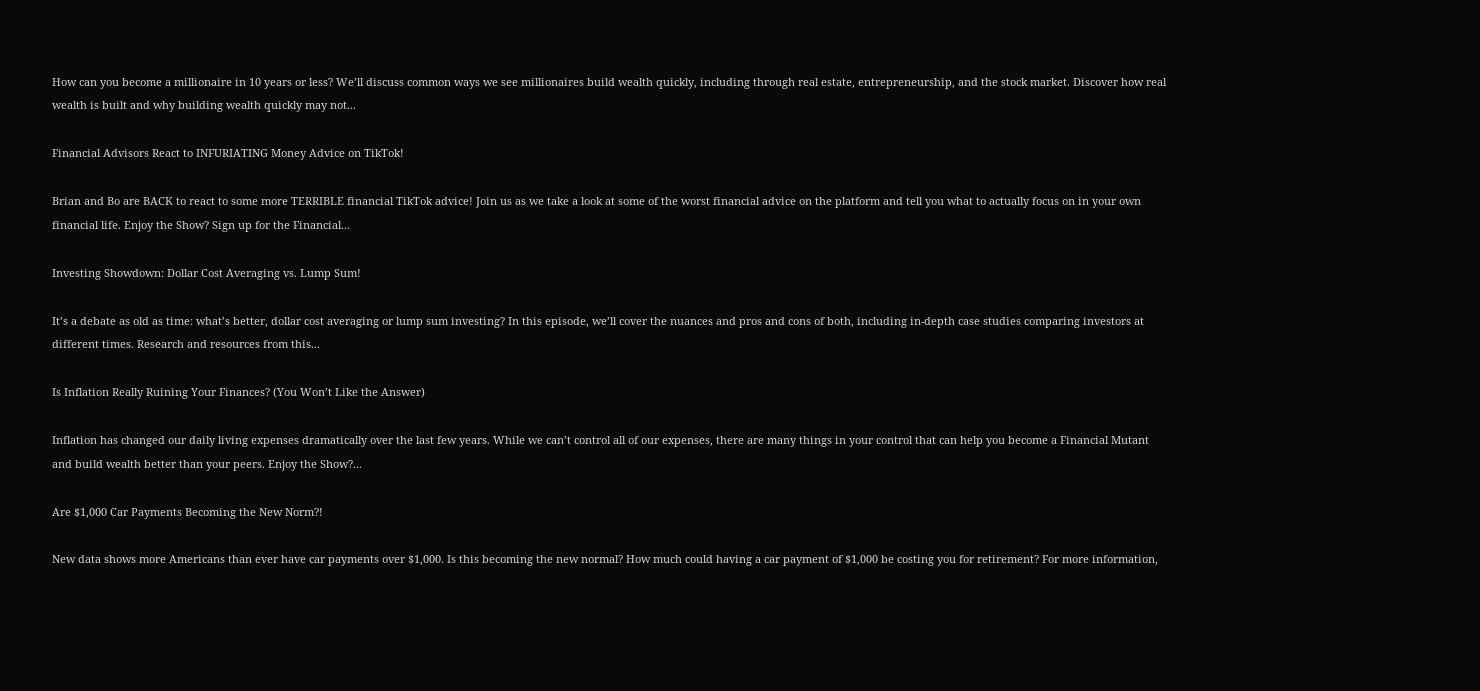How can you become a millionaire in 10 years or less? We’ll discuss common ways we see millionaires build wealth quickly, including through real estate, entrepreneurship, and the stock market. Discover how real wealth is built and why building wealth quickly may not...

Financial Advisors React to INFURIATING Money Advice on TikTok!

Brian and Bo are BACK to react to some more TERRIBLE financial TikTok advice! Join us as we take a look at some of the worst financial advice on the platform and tell you what to actually focus on in your own financial life. Enjoy the Show? Sign up for the Financial...

Investing Showdown: Dollar Cost Averaging vs. Lump Sum!

It’s a debate as old as time: what’s better, dollar cost averaging or lump sum investing? In this episode, we’ll cover the nuances and pros and cons of both, including in-depth case studies comparing investors at different times. Research and resources from this...

Is Inflation Really Ruining Your Finances? (You Won’t Like the Answer)

Inflation has changed our daily living expenses dramatically over the last few years. While we can’t control all of our expenses, there are many things in your control that can help you become a Financial Mutant and build wealth better than your peers. Enjoy the Show?...

Are $1,000 Car Payments Becoming the New Norm?!

New data shows more Americans than ever have car payments over $1,000. Is this becoming the new normal? How much could having a car payment of $1,000 be costing you for retirement? For more information,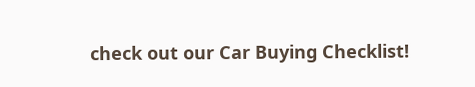check out our Car Buying Checklist!